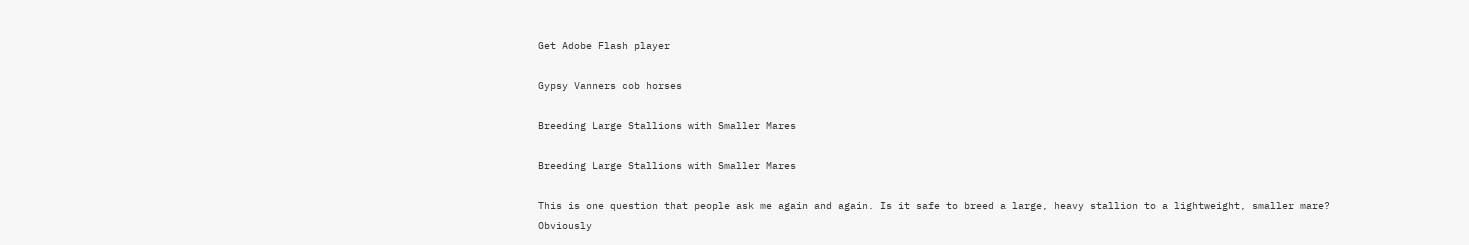Get Adobe Flash player

Gypsy Vanners cob horses

Breeding Large Stallions with Smaller Mares

Breeding Large Stallions with Smaller Mares

This is one question that people ask me again and again. Is it safe to breed a large, heavy stallion to a lightweight, smaller mare? Obviously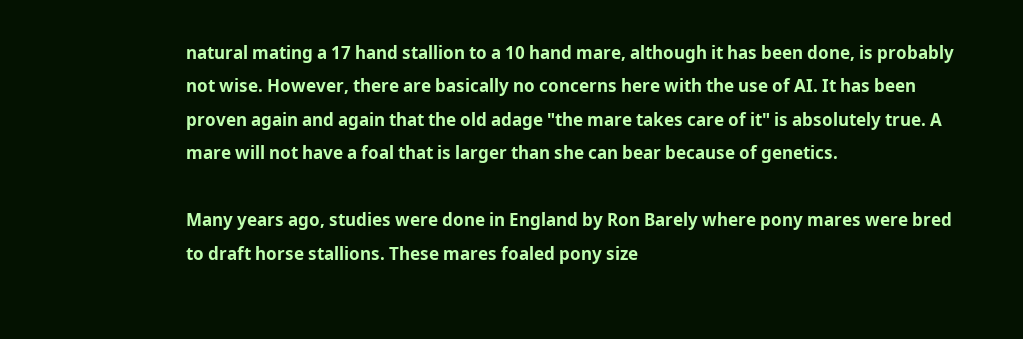natural mating a 17 hand stallion to a 10 hand mare, although it has been done, is probably not wise. However, there are basically no concerns here with the use of AI. It has been proven again and again that the old adage "the mare takes care of it" is absolutely true. A mare will not have a foal that is larger than she can bear because of genetics.

Many years ago, studies were done in England by Ron Barely where pony mares were bred to draft horse stallions. These mares foaled pony size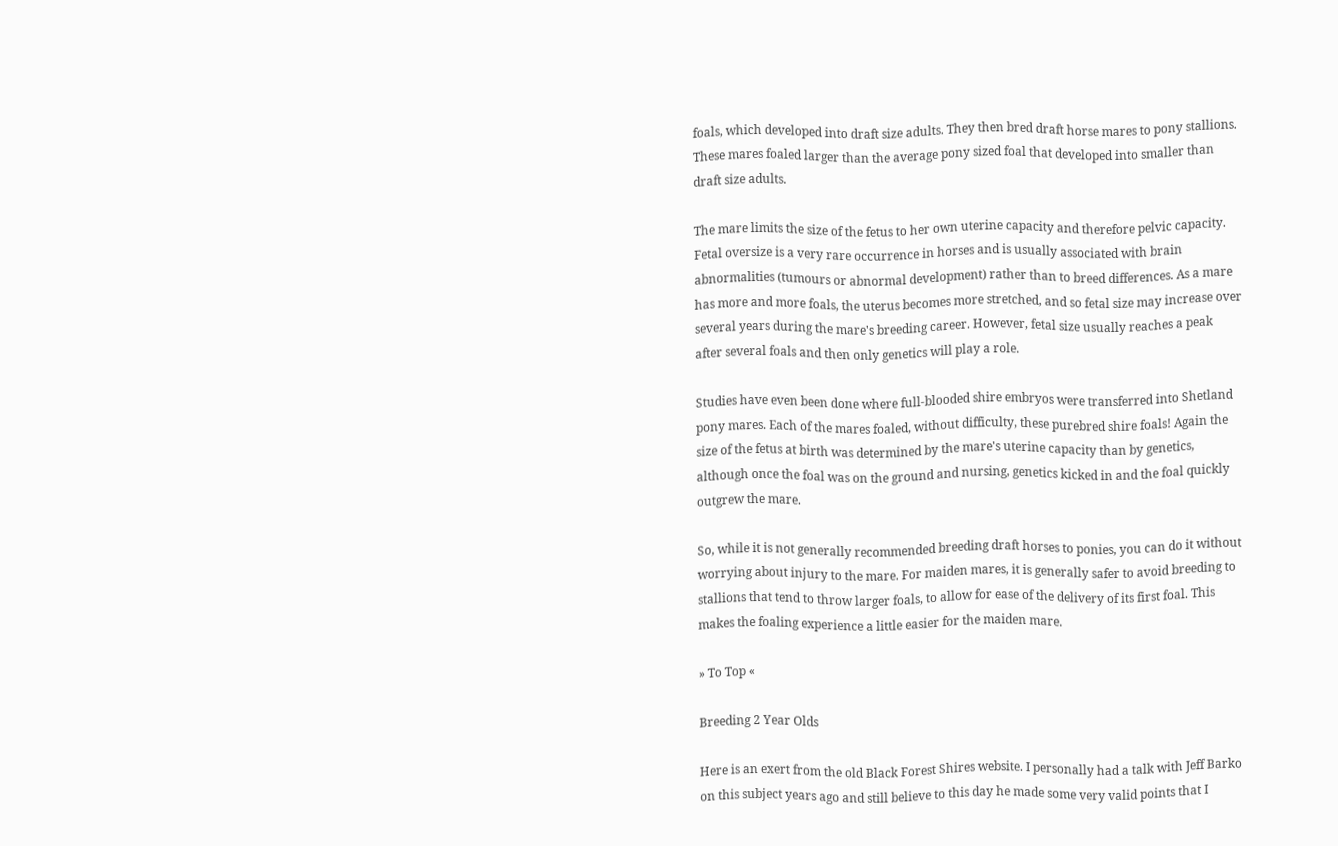foals, which developed into draft size adults. They then bred draft horse mares to pony stallions. These mares foaled larger than the average pony sized foal that developed into smaller than draft size adults.

The mare limits the size of the fetus to her own uterine capacity and therefore pelvic capacity. Fetal oversize is a very rare occurrence in horses and is usually associated with brain abnormalities (tumours or abnormal development) rather than to breed differences. As a mare has more and more foals, the uterus becomes more stretched, and so fetal size may increase over several years during the mare's breeding career. However, fetal size usually reaches a peak after several foals and then only genetics will play a role.

Studies have even been done where full-blooded shire embryos were transferred into Shetland pony mares. Each of the mares foaled, without difficulty, these purebred shire foals! Again the size of the fetus at birth was determined by the mare's uterine capacity than by genetics, although once the foal was on the ground and nursing, genetics kicked in and the foal quickly outgrew the mare.

So, while it is not generally recommended breeding draft horses to ponies, you can do it without worrying about injury to the mare. For maiden mares, it is generally safer to avoid breeding to stallions that tend to throw larger foals, to allow for ease of the delivery of its first foal. This makes the foaling experience a little easier for the maiden mare.

» To Top «

Breeding 2 Year Olds

Here is an exert from the old Black Forest Shires website. I personally had a talk with Jeff Barko on this subject years ago and still believe to this day he made some very valid points that I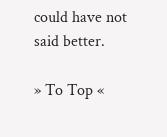could have not said better.

» To Top «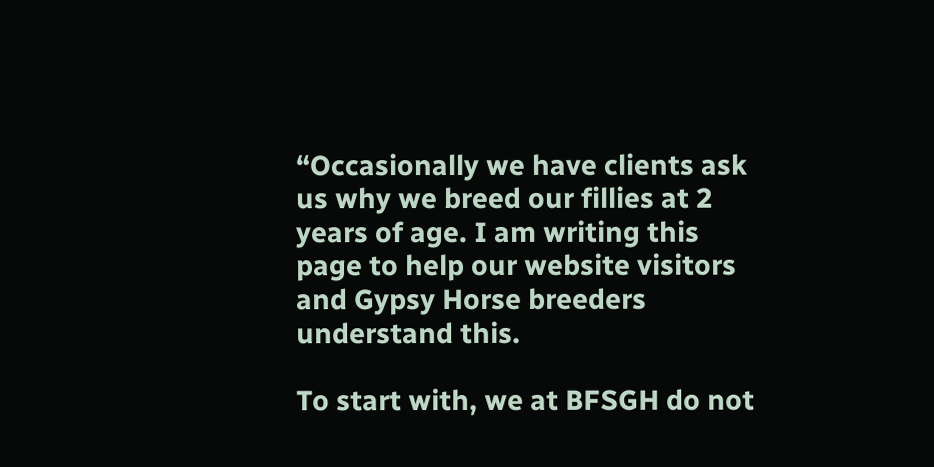“Occasionally we have clients ask us why we breed our fillies at 2 years of age. I am writing this page to help our website visitors and Gypsy Horse breeders understand this.

To start with, we at BFSGH do not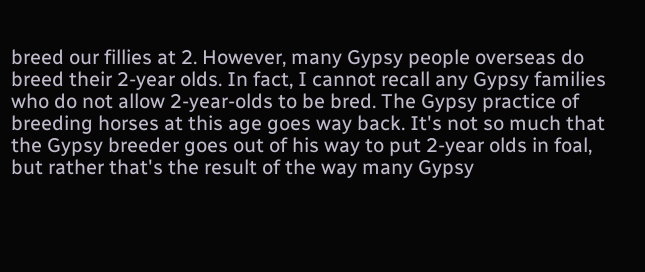breed our fillies at 2. However, many Gypsy people overseas do breed their 2-year olds. In fact, I cannot recall any Gypsy families who do not allow 2-year-olds to be bred. The Gypsy practice of breeding horses at this age goes way back. It's not so much that the Gypsy breeder goes out of his way to put 2-year olds in foal, but rather that's the result of the way many Gypsy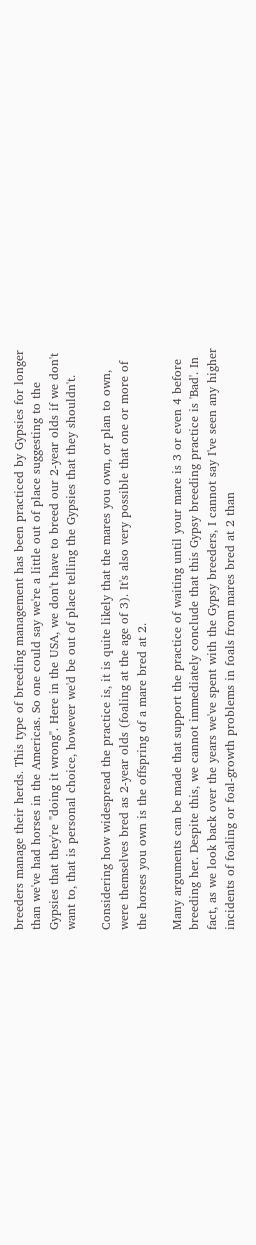breeders manage their herds. This type of breeding management has been practiced by Gypsies for longer than we've had horses in the Americas. So one could say we're a little out of place suggesting to the Gypsies that they're "doing it wrong". Here in the USA, we don't have to breed our 2-year olds if we don't want to, that is personal choice, however we'd be out of place telling the Gypsies that they shouldn't.

Considering how widespread the practice is, it is quite likely that the mares you own, or plan to own, were themselves bred as 2-year olds (foaling at the age of 3). It's also very possible that one or more of the horses you own is the offspring of a mare bred at 2.

Many arguments can be made that support the practice of waiting until your mare is 3 or even 4 before breeding her. Despite this, we cannot immediately conclude that this Gypsy breeding practice is 'Bad'. In fact, as we look back over the years we've spent with the Gypsy breeders, I cannot say I've seen any higher incidents of foaling or foal-growth problems in foals from mares bred at 2 than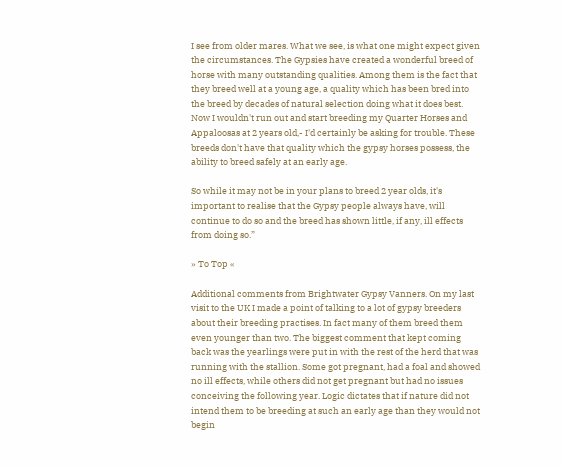I see from older mares. What we see, is what one might expect given the circumstances. The Gypsies have created a wonderful breed of horse with many outstanding qualities. Among them is the fact that they breed well at a young age, a quality which has been bred into the breed by decades of natural selection doing what it does best. Now I wouldn't run out and start breeding my Quarter Horses and Appaloosas at 2 years old,- I'd certainly be asking for trouble. These breeds don't have that quality which the gypsy horses possess, the ability to breed safely at an early age.

So while it may not be in your plans to breed 2 year olds, it's important to realise that the Gypsy people always have, will continue to do so and the breed has shown little, if any, ill effects from doing so.”

» To Top «

Additional comments from Brightwater Gypsy Vanners. On my last visit to the UK I made a point of talking to a lot of gypsy breeders about their breeding practises. In fact many of them breed them even younger than two. The biggest comment that kept coming back was the yearlings were put in with the rest of the herd that was running with the stallion. Some got pregnant, had a foal and showed no ill effects, while others did not get pregnant but had no issues conceiving the following year. Logic dictates that if nature did not intend them to be breeding at such an early age than they would not begin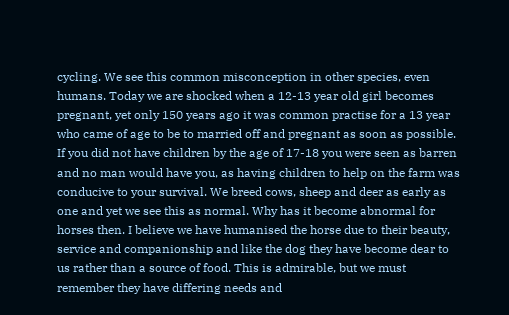cycling. We see this common misconception in other species, even humans. Today we are shocked when a 12-13 year old girl becomes pregnant, yet only 150 years ago it was common practise for a 13 year who came of age to be to married off and pregnant as soon as possible. If you did not have children by the age of 17-18 you were seen as barren and no man would have you, as having children to help on the farm was conducive to your survival. We breed cows, sheep and deer as early as one and yet we see this as normal. Why has it become abnormal for horses then. I believe we have humanised the horse due to their beauty, service and companionship and like the dog they have become dear to us rather than a source of food. This is admirable, but we must remember they have differing needs and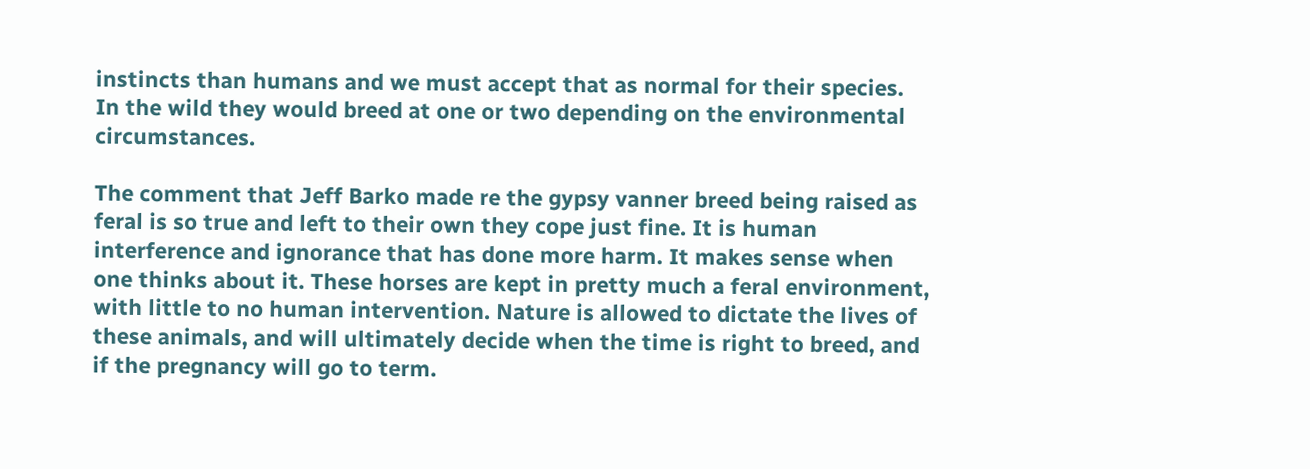instincts than humans and we must accept that as normal for their species. In the wild they would breed at one or two depending on the environmental circumstances.

The comment that Jeff Barko made re the gypsy vanner breed being raised as feral is so true and left to their own they cope just fine. It is human interference and ignorance that has done more harm. It makes sense when one thinks about it. These horses are kept in pretty much a feral environment, with little to no human intervention. Nature is allowed to dictate the lives of these animals, and will ultimately decide when the time is right to breed, and if the pregnancy will go to term.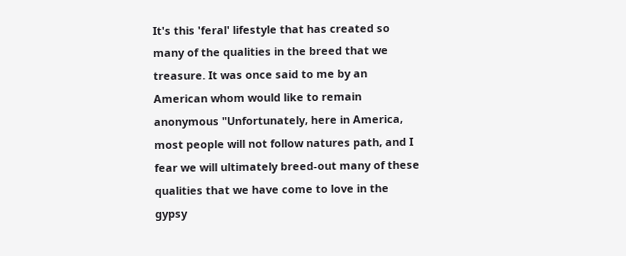It's this 'feral' lifestyle that has created so many of the qualities in the breed that we treasure. It was once said to me by an American whom would like to remain anonymous "Unfortunately, here in America, most people will not follow natures path, and I fear we will ultimately breed-out many of these qualities that we have come to love in the gypsy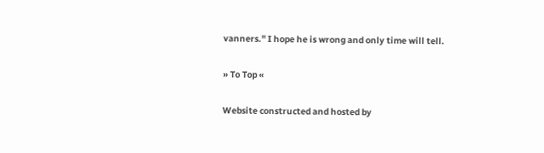vanners." I hope he is wrong and only time will tell.

» To Top «

Website constructed and hosted by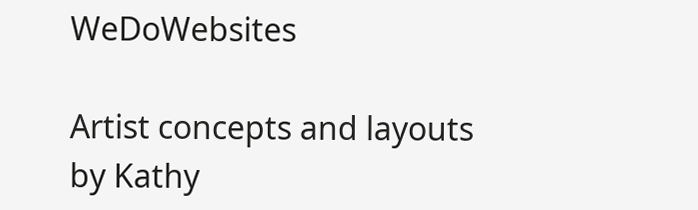WeDoWebsites

Artist concepts and layouts by Kathy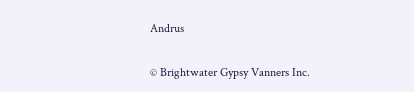Andrus

© Brightwater Gypsy Vanners Inc.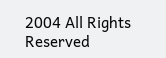2004 All Rights Reserved